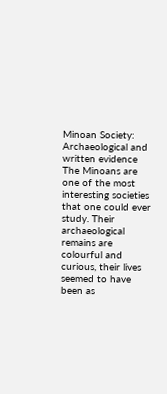Minoan Society: Archaeological and written evidence The Minoans are one of the most interesting societies that one could ever study. Their archaeological remains are colourful and curious, their lives seemed to have been as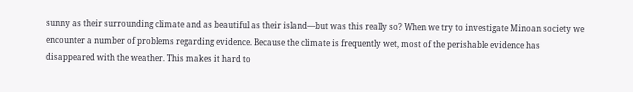sunny as their surrounding climate and as beautiful as their island—but was this really so? When we try to investigate Minoan society we encounter a number of problems regarding evidence. Because the climate is frequently wet, most of the perishable evidence has disappeared with the weather. This makes it hard to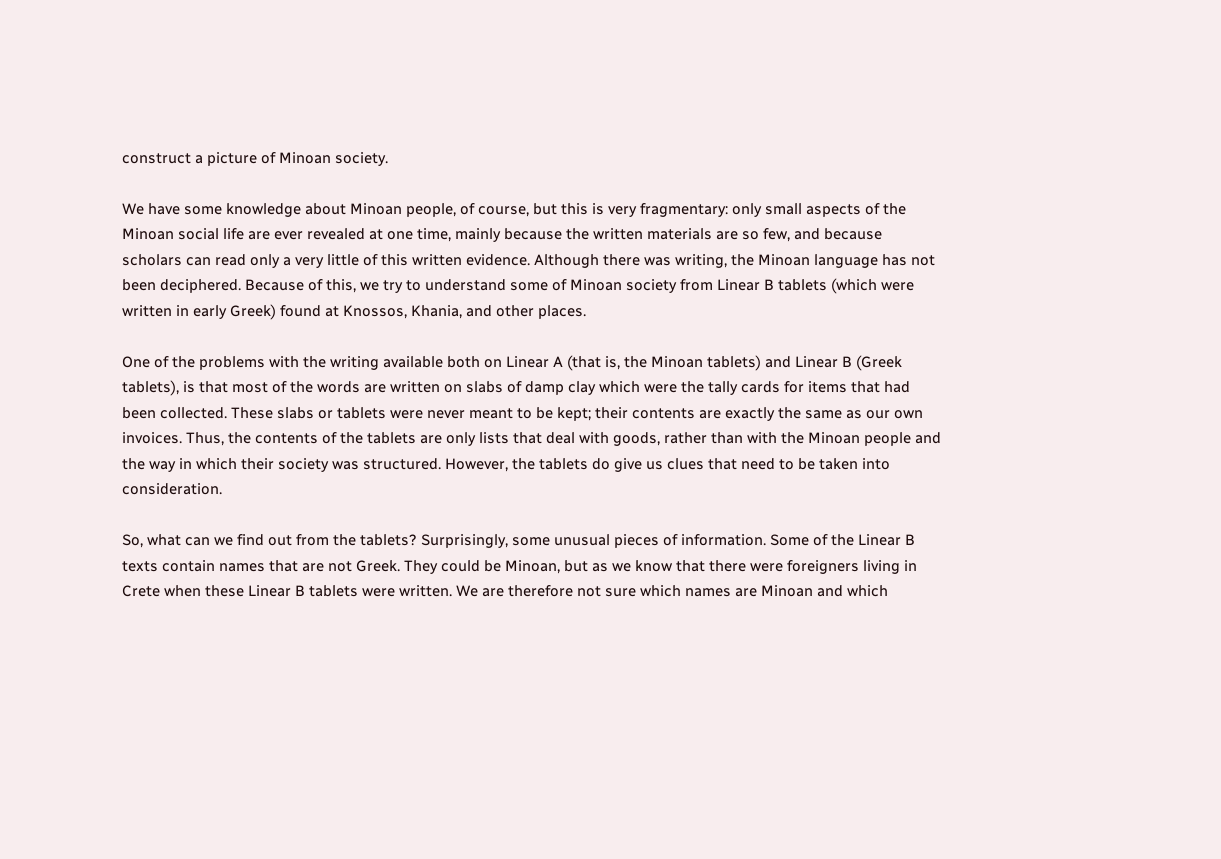construct a picture of Minoan society.

We have some knowledge about Minoan people, of course, but this is very fragmentary: only small aspects of the Minoan social life are ever revealed at one time, mainly because the written materials are so few, and because scholars can read only a very little of this written evidence. Although there was writing, the Minoan language has not been deciphered. Because of this, we try to understand some of Minoan society from Linear B tablets (which were written in early Greek) found at Knossos, Khania, and other places.

One of the problems with the writing available both on Linear A (that is, the Minoan tablets) and Linear B (Greek tablets), is that most of the words are written on slabs of damp clay which were the tally cards for items that had been collected. These slabs or tablets were never meant to be kept; their contents are exactly the same as our own invoices. Thus, the contents of the tablets are only lists that deal with goods, rather than with the Minoan people and the way in which their society was structured. However, the tablets do give us clues that need to be taken into consideration.

So, what can we find out from the tablets? Surprisingly, some unusual pieces of information. Some of the Linear B texts contain names that are not Greek. They could be Minoan, but as we know that there were foreigners living in Crete when these Linear B tablets were written. We are therefore not sure which names are Minoan and which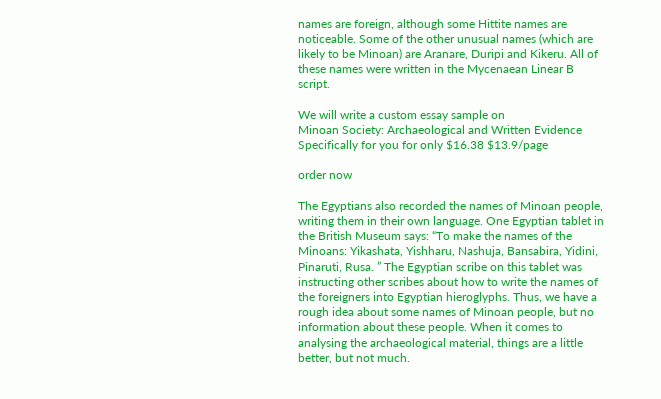names are foreign, although some Hittite names are noticeable. Some of the other unusual names (which are likely to be Minoan) are Aranare, Duripi and Kikeru. All of these names were written in the Mycenaean Linear B script.

We will write a custom essay sample on
Minoan Society: Archaeological and Written Evidence
Specifically for you for only $16.38 $13.9/page

order now

The Egyptians also recorded the names of Minoan people, writing them in their own language. One Egyptian tablet in the British Museum says: “To make the names of the Minoans: Yikashata, Yishharu, Nashuja, Bansabira, Yidini, Pinaruti, Rusa. ” The Egyptian scribe on this tablet was instructing other scribes about how to write the names of the foreigners into Egyptian hieroglyphs. Thus, we have a rough idea about some names of Minoan people, but no information about these people. When it comes to analysing the archaeological material, things are a little better, but not much.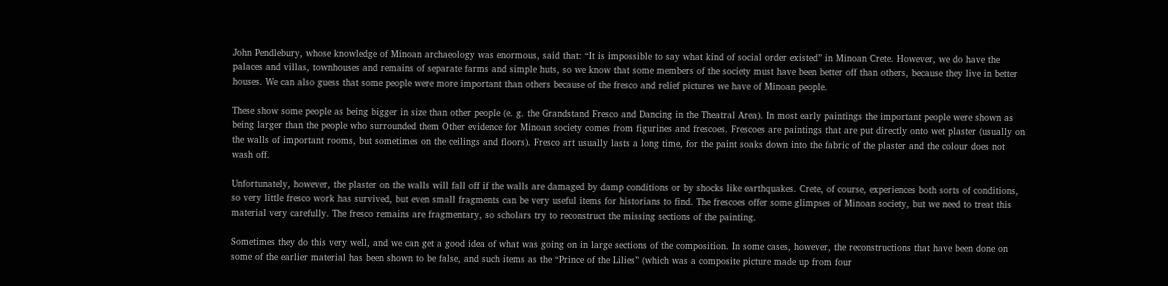John Pendlebury, whose knowledge of Minoan archaeology was enormous, said that: “It is impossible to say what kind of social order existed” in Minoan Crete. However, we do have the palaces and villas, townhouses and remains of separate farms and simple huts, so we know that some members of the society must have been better off than others, because they live in better houses. We can also guess that some people were more important than others because of the fresco and relief pictures we have of Minoan people.

These show some people as being bigger in size than other people (e. g. the Grandstand Fresco and Dancing in the Theatral Area). In most early paintings the important people were shown as being larger than the people who surrounded them Other evidence for Minoan society comes from figurines and frescoes. Frescoes are paintings that are put directly onto wet plaster (usually on the walls of important rooms, but sometimes on the ceilings and floors). Fresco art usually lasts a long time, for the paint soaks down into the fabric of the plaster and the colour does not wash off.

Unfortunately, however, the plaster on the walls will fall off if the walls are damaged by damp conditions or by shocks like earthquakes. Crete, of course, experiences both sorts of conditions, so very little fresco work has survived, but even small fragments can be very useful items for historians to find. The frescoes offer some glimpses of Minoan society, but we need to treat this material very carefully. The fresco remains are fragmentary, so scholars try to reconstruct the missing sections of the painting.

Sometimes they do this very well, and we can get a good idea of what was going on in large sections of the composition. In some cases, however, the reconstructions that have been done on some of the earlier material has been shown to be false, and such items as the “Prince of the Lilies” (which was a composite picture made up from four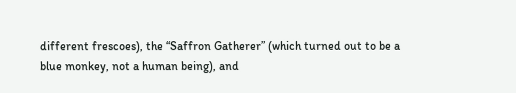different frescoes), the “Saffron Gatherer” (which turned out to be a blue monkey, not a human being), and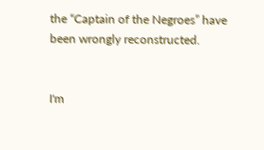the “Captain of the Negroes” have been wrongly reconstructed.


I'm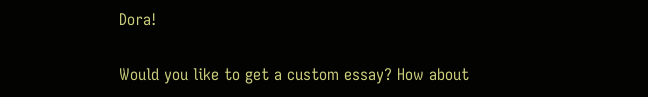Dora!

Would you like to get a custom essay? How about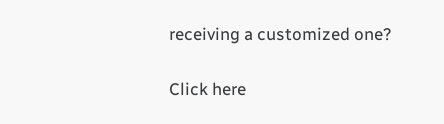receiving a customized one?

Click here